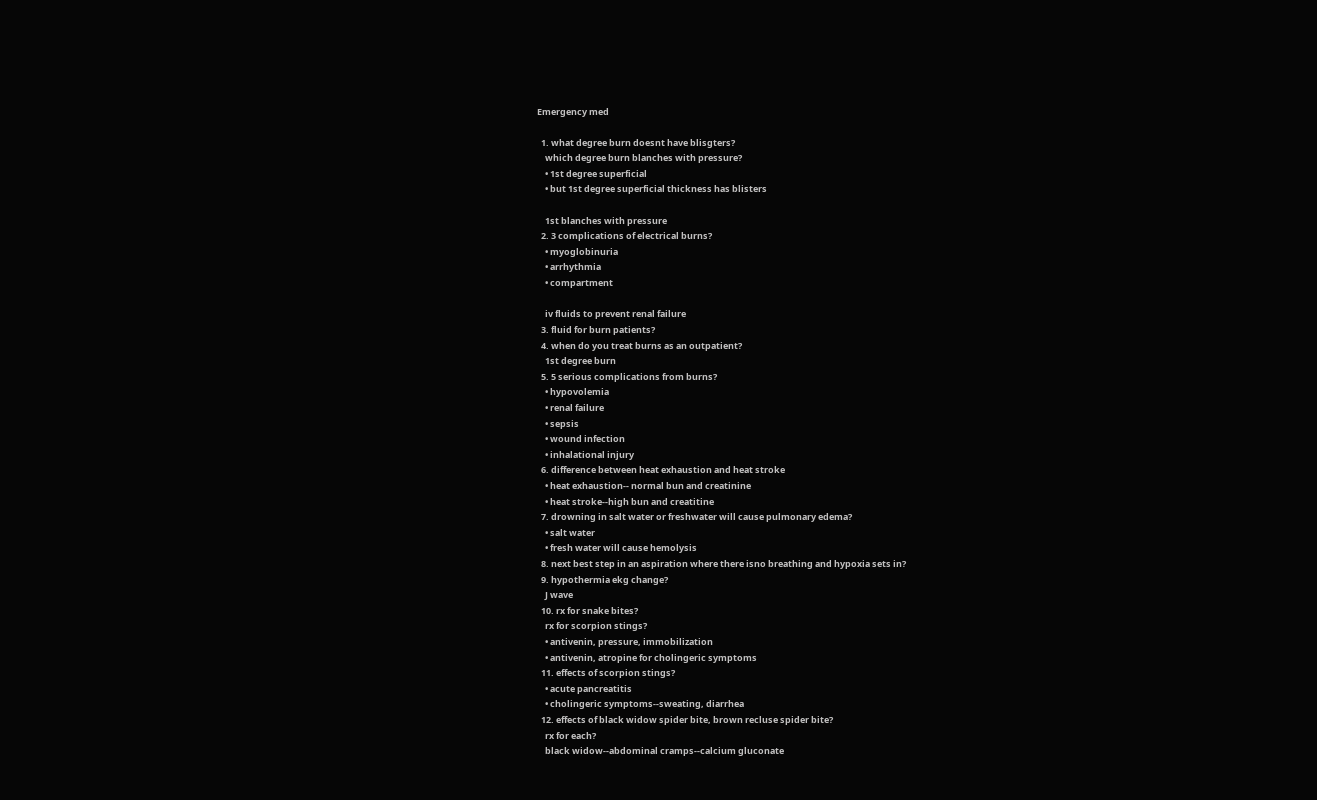Emergency med

  1. what degree burn doesnt have blisgters?
    which degree burn blanches with pressure?
    • 1st degree superficial
    • but 1st degree superficial thickness has blisters

    1st blanches with pressure
  2. 3 complications of electrical burns?
    • myoglobinuria
    • arrhythmia
    • compartment

    iv fluids to prevent renal failure
  3. fluid for burn patients?
  4. when do you treat burns as an outpatient?
    1st degree burn
  5. 5 serious complications from burns?
    • hypovolemia
    • renal failure
    • sepsis
    • wound infection
    • inhalational injury
  6. difference between heat exhaustion and heat stroke
    • heat exhaustion-- normal bun and creatinine
    • heat stroke--high bun and creatitine
  7. drowning in salt water or freshwater will cause pulmonary edema?
    • salt water
    • fresh water will cause hemolysis
  8. next best step in an aspiration where there isno breathing and hypoxia sets in?
  9. hypothermia ekg change?
    J wave
  10. rx for snake bites?
    rx for scorpion stings?
    • antivenin, pressure, immobilization
    • antivenin, atropine for cholingeric symptoms
  11. effects of scorpion stings?
    • acute pancreatitis
    • cholingeric symptoms--sweating, diarrhea
  12. effects of black widow spider bite, brown recluse spider bite?
    rx for each?
    black widow--abdominal cramps--calcium gluconate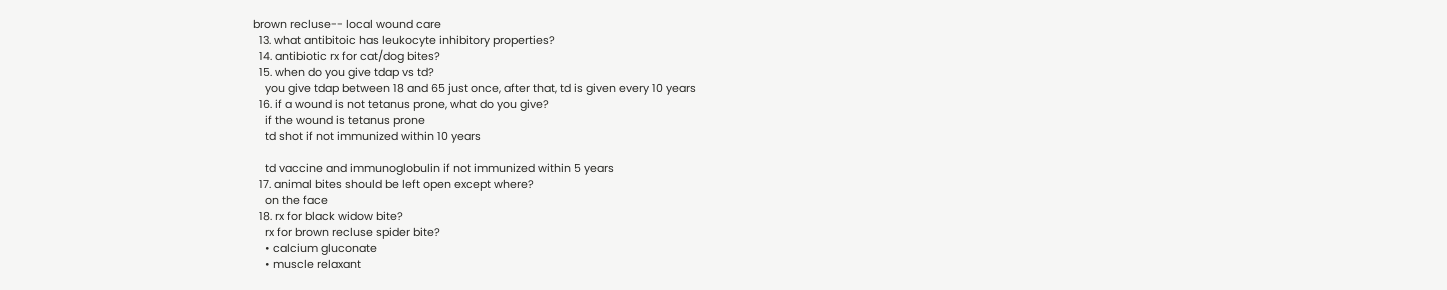brown recluse-- local wound care
  13. what antibitoic has leukocyte inhibitory properties?
  14. antibiotic rx for cat/dog bites?
  15. when do you give tdap vs td?
    you give tdap between 18 and 65 just once, after that, td is given every 10 years
  16. if a wound is not tetanus prone, what do you give?
    if the wound is tetanus prone
    td shot if not immunized within 10 years

    td vaccine and immunoglobulin if not immunized within 5 years
  17. animal bites should be left open except where?
    on the face
  18. rx for black widow bite?
    rx for brown recluse spider bite?
    • calcium gluconate
    • muscle relaxant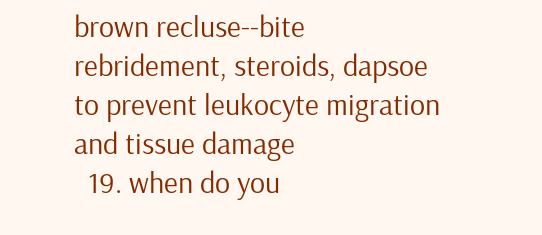brown recluse--bite rebridement, steroids, dapsoe to prevent leukocyte migration and tissue damage
  19. when do you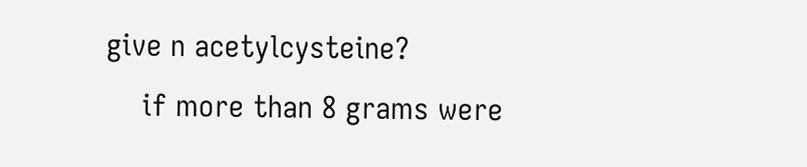give n acetylcysteine?
    if more than 8 grams were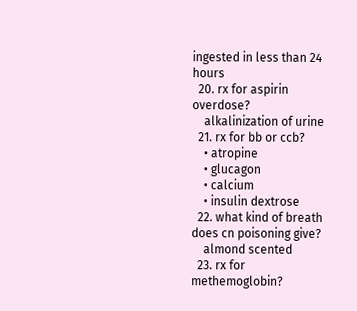ingested in less than 24 hours
  20. rx for aspirin overdose?
    alkalinization of urine
  21. rx for bb or ccb?
    • atropine
    • glucagon
    • calcium
    • insulin dextrose
  22. what kind of breath does cn poisoning give?
    almond scented
  23. rx for methemoglobin?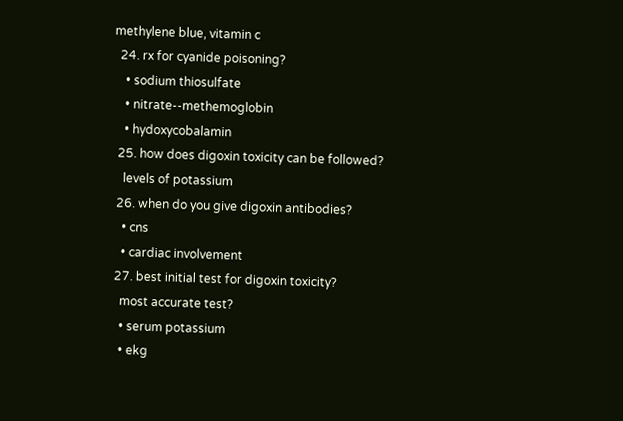methylene blue, vitamin c
  24. rx for cyanide poisoning?
    • sodium thiosulfate
    • nitrate--methemoglobin
    • hydoxycobalamin
  25. how does digoxin toxicity can be followed?
    levels of potassium
  26. when do you give digoxin antibodies?
    • cns
    • cardiac involvement
  27. best initial test for digoxin toxicity?
    most accurate test?
    • serum potassium
    • ekg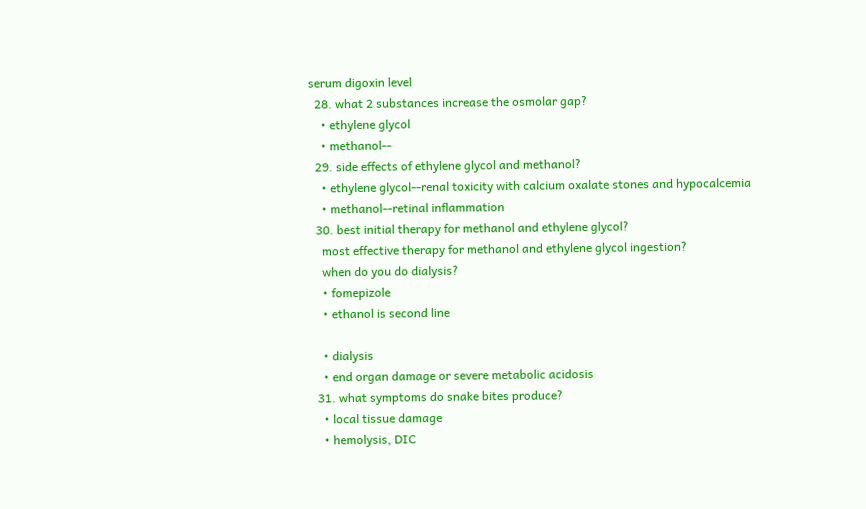serum digoxin level
  28. what 2 substances increase the osmolar gap?
    • ethylene glycol
    • methanol--
  29. side effects of ethylene glycol and methanol?
    • ethylene glycol--renal toxicity with calcium oxalate stones and hypocalcemia
    • methanol--retinal inflammation
  30. best initial therapy for methanol and ethylene glycol?
    most effective therapy for methanol and ethylene glycol ingestion?
    when do you do dialysis?
    • fomepizole
    • ethanol is second line

    • dialysis
    • end organ damage or severe metabolic acidosis
  31. what symptoms do snake bites produce?
    • local tissue damage
    • hemolysis, DIC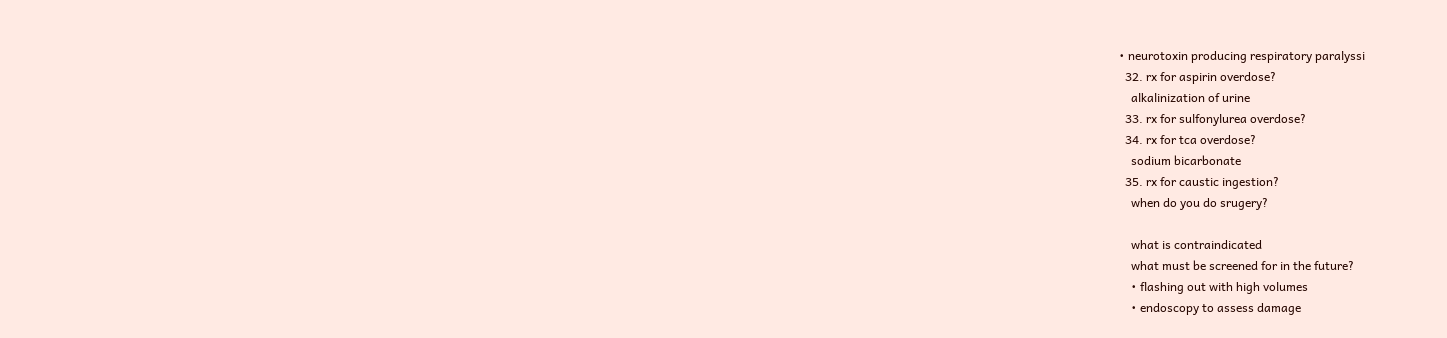• neurotoxin producing respiratory paralyssi
  32. rx for aspirin overdose?
    alkalinization of urine
  33. rx for sulfonylurea overdose?
  34. rx for tca overdose?
    sodium bicarbonate
  35. rx for caustic ingestion?
    when do you do srugery?

    what is contraindicated
    what must be screened for in the future?
    • flashing out with high volumes
    • endoscopy to assess damage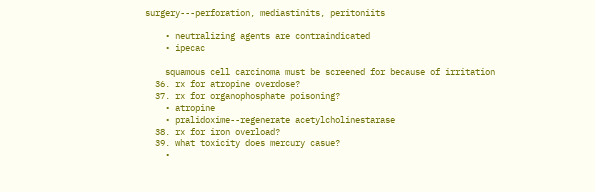surgery---perforation, mediastinits, peritoniits

    • neutralizing agents are contraindicated
    • ipecac

    squamous cell carcinoma must be screened for because of irritation
  36. rx for atropine overdose?
  37. rx for organophosphate poisoning?
    • atropine
    • pralidoxime--regenerate acetylcholinestarase
  38. rx for iron overload?
  39. what toxicity does mercury casue?
    •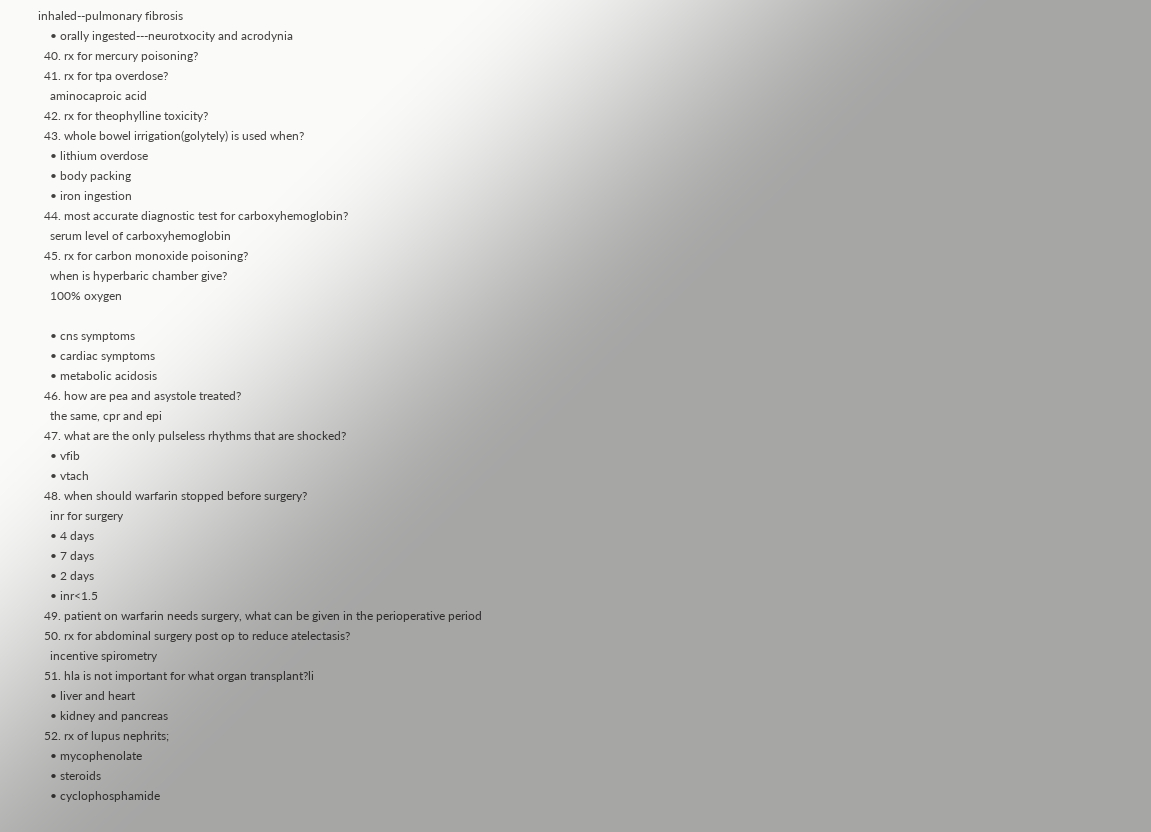inhaled--pulmonary fibrosis
    • orally ingested---neurotxocity and acrodynia
  40. rx for mercury poisoning?
  41. rx for tpa overdose?
    aminocaproic acid
  42. rx for theophylline toxicity?
  43. whole bowel irrigation(golytely) is used when?
    • lithium overdose
    • body packing
    • iron ingestion
  44. most accurate diagnostic test for carboxyhemoglobin?
    serum level of carboxyhemoglobin
  45. rx for carbon monoxide poisoning?
    when is hyperbaric chamber give?
    100% oxygen

    • cns symptoms
    • cardiac symptoms
    • metabolic acidosis
  46. how are pea and asystole treated?
    the same, cpr and epi
  47. what are the only pulseless rhythms that are shocked?
    • vfib
    • vtach
  48. when should warfarin stopped before surgery?
    inr for surgery
    • 4 days
    • 7 days
    • 2 days
    • inr<1.5
  49. patient on warfarin needs surgery, what can be given in the perioperative period
  50. rx for abdominal surgery post op to reduce atelectasis?
    incentive spirometry
  51. hla is not important for what organ transplant?li
    • liver and heart
    • kidney and pancreas
  52. rx of lupus nephrits;
    • mycophenolate
    • steroids
    • cyclophosphamide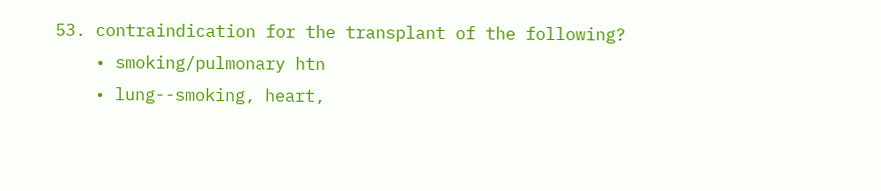53. contraindication for the transplant of the following?
    • smoking/pulmonary htn
    • lung--smoking, heart,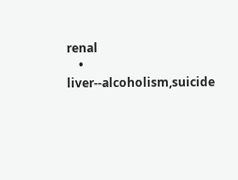renal
    • liver--alcoholism,suicide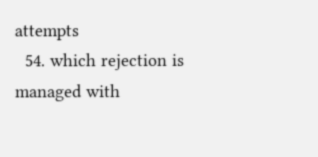attempts
  54. which rejection is managed with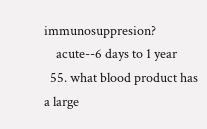immunosuppresion?
    acute--6 days to 1 year
  55. what blood product has a large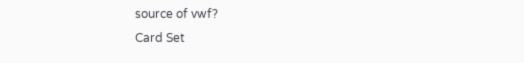source of vwf?
Card Set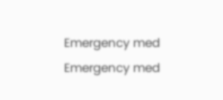Emergency med
Emergency med